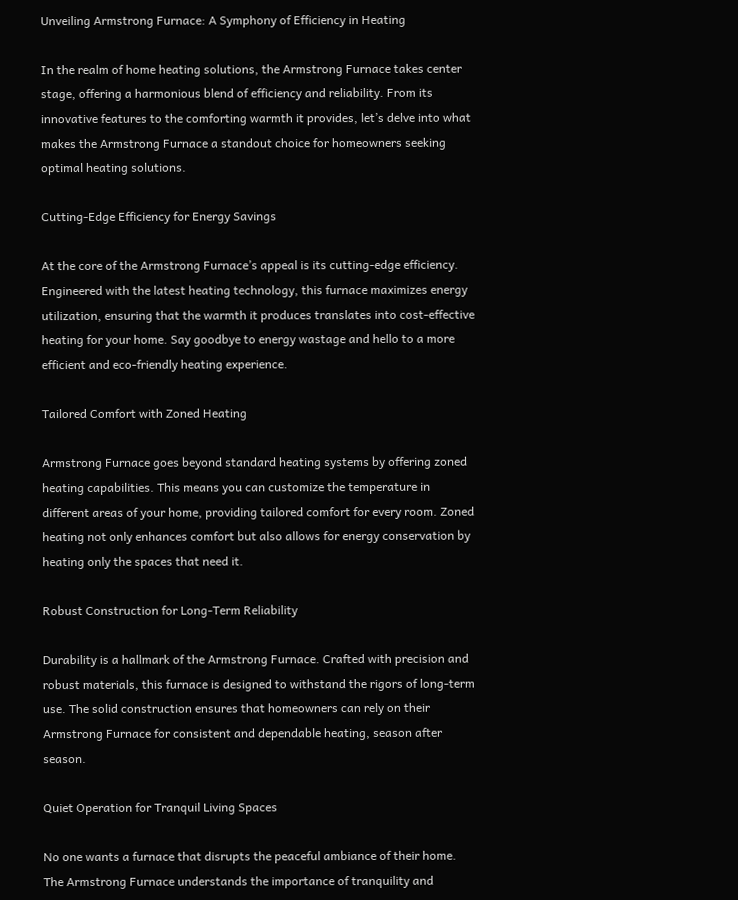Unveiling Armstrong Furnace: A Symphony of Efficiency in Heating

In the realm of home heating solutions, the Armstrong Furnace takes center stage, offering a harmonious blend of efficiency and reliability. From its innovative features to the comforting warmth it provides, let’s delve into what makes the Armstrong Furnace a standout choice for homeowners seeking optimal heating solutions.

Cutting-Edge Efficiency for Energy Savings

At the core of the Armstrong Furnace’s appeal is its cutting-edge efficiency. Engineered with the latest heating technology, this furnace maximizes energy utilization, ensuring that the warmth it produces translates into cost-effective heating for your home. Say goodbye to energy wastage and hello to a more efficient and eco-friendly heating experience.

Tailored Comfort with Zoned Heating

Armstrong Furnace goes beyond standard heating systems by offering zoned heating capabilities. This means you can customize the temperature in different areas of your home, providing tailored comfort for every room. Zoned heating not only enhances comfort but also allows for energy conservation by heating only the spaces that need it.

Robust Construction for Long-Term Reliability

Durability is a hallmark of the Armstrong Furnace. Crafted with precision and robust materials, this furnace is designed to withstand the rigors of long-term use. The solid construction ensures that homeowners can rely on their Armstrong Furnace for consistent and dependable heating, season after season.

Quiet Operation for Tranquil Living Spaces

No one wants a furnace that disrupts the peaceful ambiance of their home. The Armstrong Furnace understands the importance of tranquility and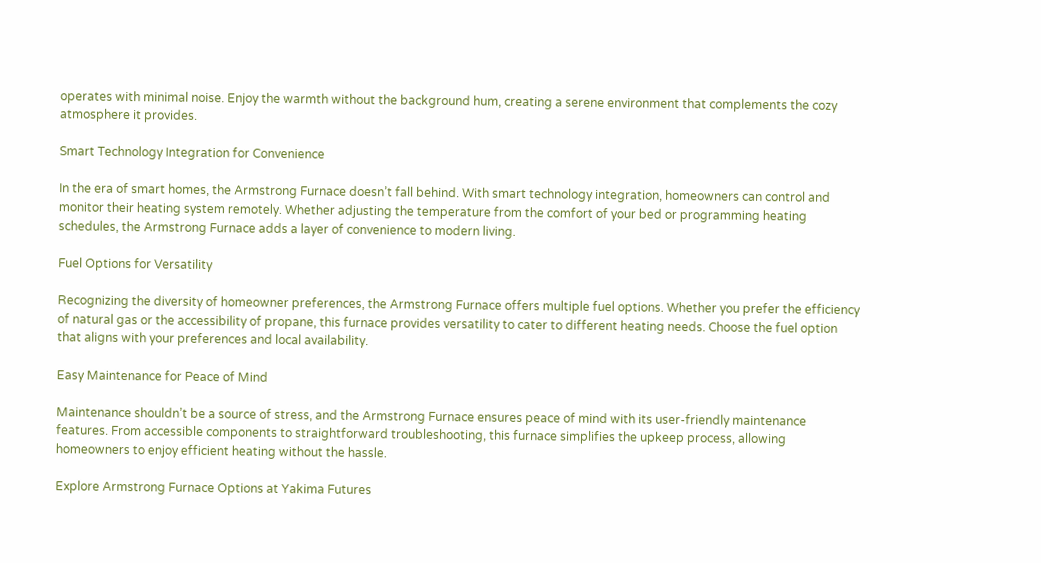operates with minimal noise. Enjoy the warmth without the background hum, creating a serene environment that complements the cozy atmosphere it provides.

Smart Technology Integration for Convenience

In the era of smart homes, the Armstrong Furnace doesn’t fall behind. With smart technology integration, homeowners can control and monitor their heating system remotely. Whether adjusting the temperature from the comfort of your bed or programming heating schedules, the Armstrong Furnace adds a layer of convenience to modern living.

Fuel Options for Versatility

Recognizing the diversity of homeowner preferences, the Armstrong Furnace offers multiple fuel options. Whether you prefer the efficiency of natural gas or the accessibility of propane, this furnace provides versatility to cater to different heating needs. Choose the fuel option that aligns with your preferences and local availability.

Easy Maintenance for Peace of Mind

Maintenance shouldn’t be a source of stress, and the Armstrong Furnace ensures peace of mind with its user-friendly maintenance features. From accessible components to straightforward troubleshooting, this furnace simplifies the upkeep process, allowing homeowners to enjoy efficient heating without the hassle.

Explore Armstrong Furnace Options at Yakima Futures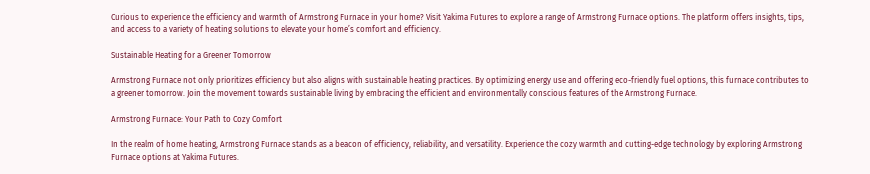Curious to experience the efficiency and warmth of Armstrong Furnace in your home? Visit Yakima Futures to explore a range of Armstrong Furnace options. The platform offers insights, tips, and access to a variety of heating solutions to elevate your home’s comfort and efficiency.

Sustainable Heating for a Greener Tomorrow

Armstrong Furnace not only prioritizes efficiency but also aligns with sustainable heating practices. By optimizing energy use and offering eco-friendly fuel options, this furnace contributes to a greener tomorrow. Join the movement towards sustainable living by embracing the efficient and environmentally conscious features of the Armstrong Furnace.

Armstrong Furnace: Your Path to Cozy Comfort

In the realm of home heating, Armstrong Furnace stands as a beacon of efficiency, reliability, and versatility. Experience the cozy warmth and cutting-edge technology by exploring Armstrong Furnace options at Yakima Futures.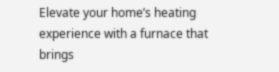Elevate your home’s heating experience with a furnace that brings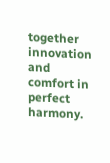together innovation and comfort in perfect harmony.